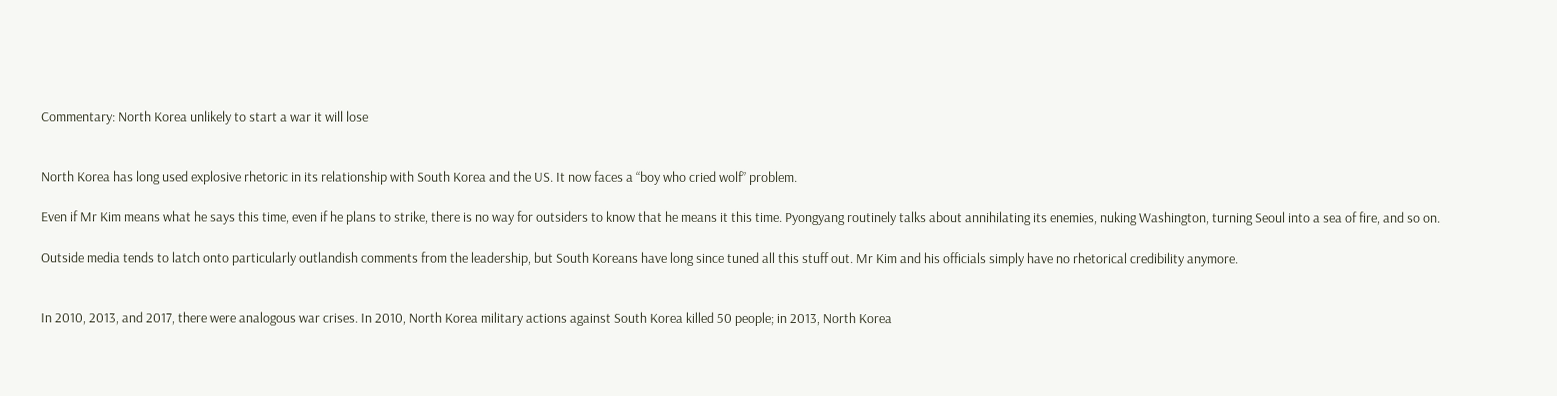Commentary: North Korea unlikely to start a war it will lose


North Korea has long used explosive rhetoric in its relationship with South Korea and the US. It now faces a “boy who cried wolf” problem.

Even if Mr Kim means what he says this time, even if he plans to strike, there is no way for outsiders to know that he means it this time. Pyongyang routinely talks about annihilating its enemies, nuking Washington, turning Seoul into a sea of fire, and so on.

Outside media tends to latch onto particularly outlandish comments from the leadership, but South Koreans have long since tuned all this stuff out. Mr Kim and his officials simply have no rhetorical credibility anymore.


In 2010, 2013, and 2017, there were analogous war crises. In 2010, North Korea military actions against South Korea killed 50 people; in 2013, North Korea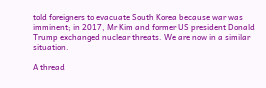told foreigners to evacuate South Korea because war was imminent; in 2017, Mr Kim and former US president Donald Trump exchanged nuclear threats. We are now in a similar situation.

A thread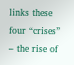links these four “crises” – the rise of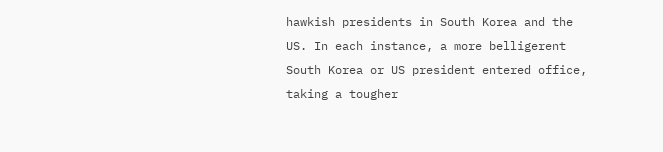hawkish presidents in South Korea and the US. In each instance, a more belligerent South Korea or US president entered office, taking a tougher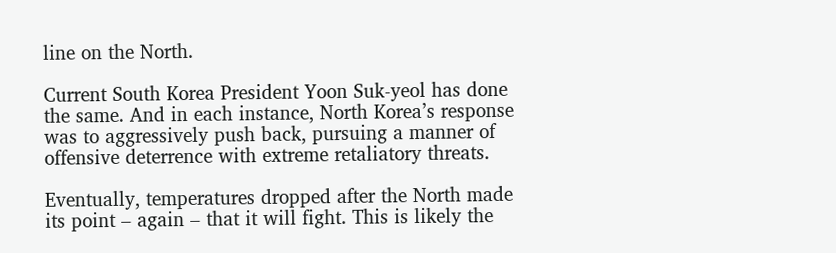line on the North.

Current South Korea President Yoon Suk-yeol has done the same. And in each instance, North Korea’s response was to aggressively push back, pursuing a manner of offensive deterrence with extreme retaliatory threats.

Eventually, temperatures dropped after the North made its point – again – that it will fight. This is likely the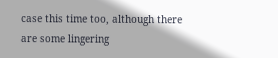case this time too, although there are some lingering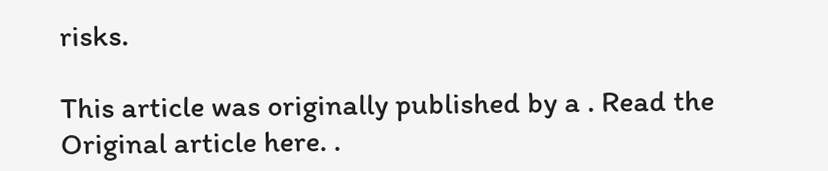risks.

This article was originally published by a . Read the Original article here. .